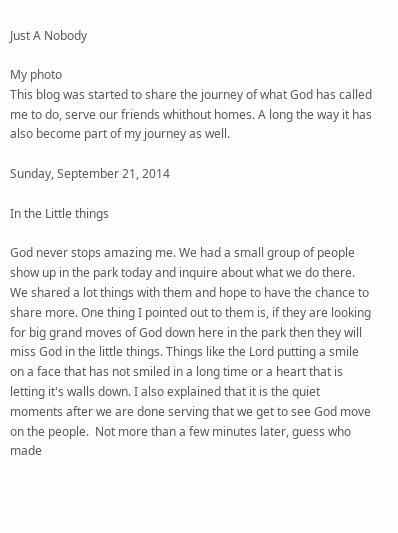Just A Nobody

My photo
This blog was started to share the journey of what God has called me to do, serve our friends whithout homes. A long the way it has also become part of my journey as well.

Sunday, September 21, 2014

In the Little things

God never stops amazing me. We had a small group of people show up in the park today and inquire about what we do there. We shared a lot things with them and hope to have the chance to share more. One thing I pointed out to them is, if they are looking for big grand moves of God down here in the park then they will miss God in the little things. Things like the Lord putting a smile on a face that has not smiled in a long time or a heart that is letting it's walls down. I also explained that it is the quiet moments after we are done serving that we get to see God move on the people.  Not more than a few minutes later, guess who made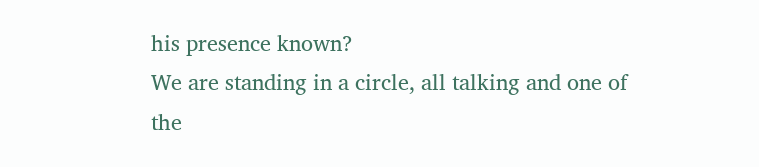his presence known?
We are standing in a circle, all talking and one of the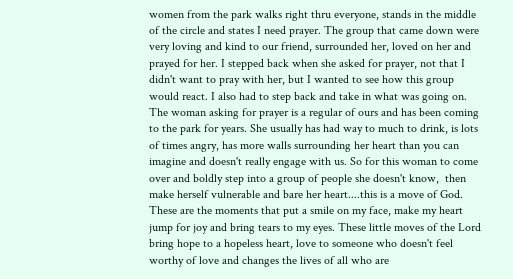women from the park walks right thru everyone, stands in the middle of the circle and states I need prayer. The group that came down were very loving and kind to our friend, surrounded her, loved on her and prayed for her. I stepped back when she asked for prayer, not that I didn't want to pray with her, but I wanted to see how this group would react. I also had to step back and take in what was going on. The woman asking for prayer is a regular of ours and has been coming to the park for years. She usually has had way to much to drink, is lots of times angry, has more walls surrounding her heart than you can imagine and doesn't really engage with us. So for this woman to come over and boldly step into a group of people she doesn't know,  then make herself vulnerable and bare her heart....this is a move of God. These are the moments that put a smile on my face, make my heart jump for joy and bring tears to my eyes. These little moves of the Lord bring hope to a hopeless heart, love to someone who doesn't feel worthy of love and changes the lives of all who are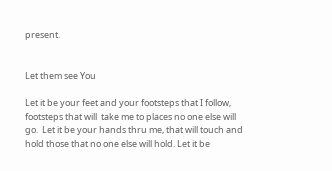present.


Let them see You

Let it be your feet and your footsteps that I follow, footsteps that will  take me to places no one else will go.  Let it be your hands thru me, that will touch and hold those that no one else will hold. Let it be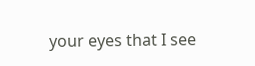your eyes that I see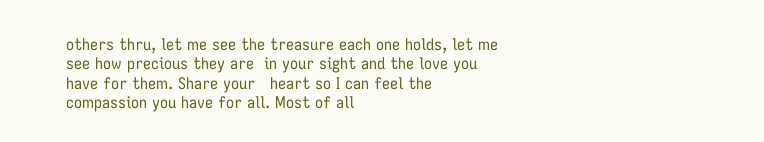others thru, let me see the treasure each one holds, let me see how precious they are  in your sight and the love you have for them. Share your   heart so I can feel the compassion you have for all. Most of all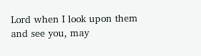Lord when I look upon them and see you, may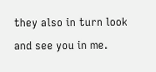they also in turn look and see you in me.